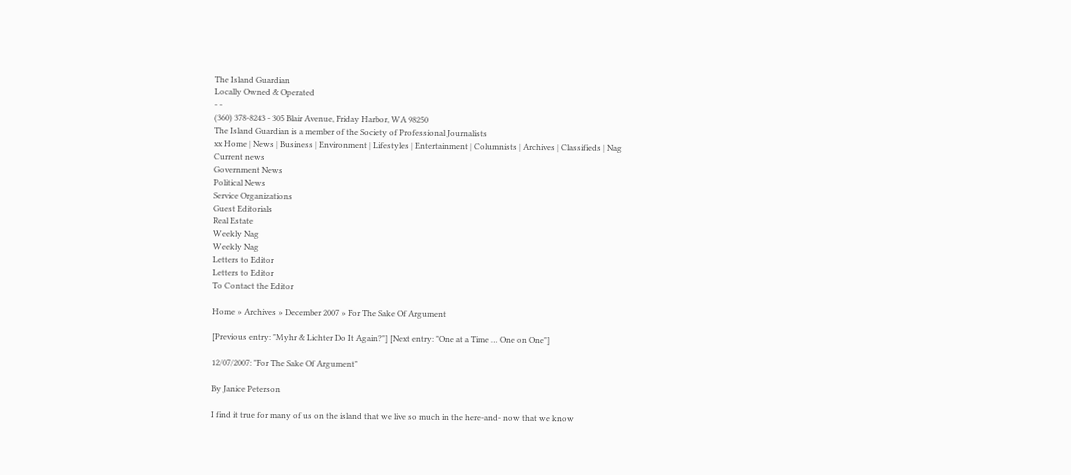The Island Guardian
Locally Owned & Operated
- -
(360) 378-8243 - 305 Blair Avenue, Friday Harbor, WA 98250
The Island Guardian is a member of the Society of Professional Journalists
xx Home | News | Business | Environment | Lifestyles | Entertainment | Columnists | Archives | Classifieds | Nag
Current news
Government News
Political News
Service Organizations
Guest Editorials
Real Estate
Weekly Nag
Weekly Nag
Letters to Editor
Letters to Editor
To Contact the Editor

Home » Archives » December 2007 » For The Sake Of Argument

[Previous entry: "Myhr & Lichter Do It Again?"] [Next entry: "One at a Time … One on One"]

12/07/2007: "For The Sake Of Argument"

By Janice Peterson

I find it true for many of us on the island that we live so much in the here-and- now that we know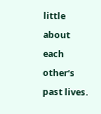little about each other’s past lives.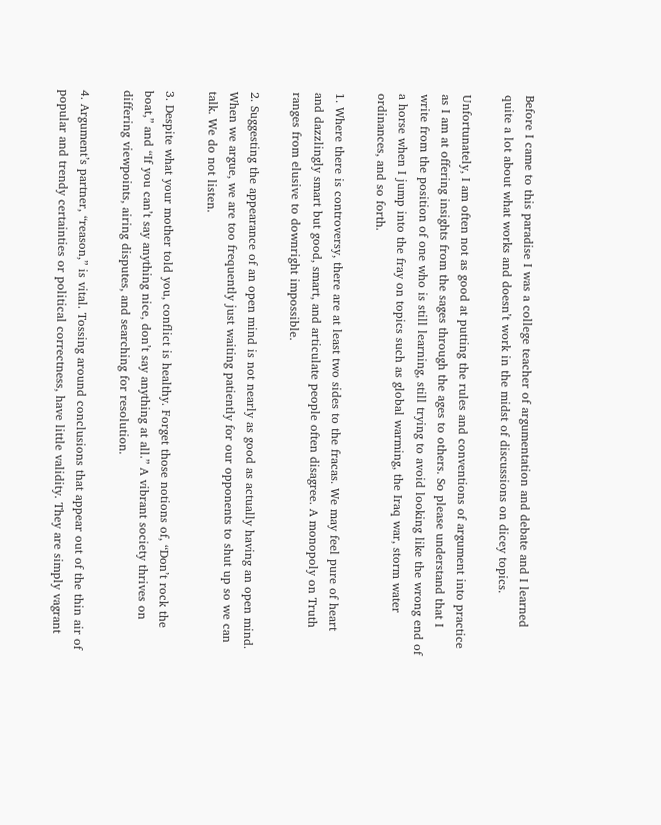Before I came to this paradise I was a college teacher of argumentation and debate and I learned quite a lot about what works and doesn’t work in the midst of discussions on dicey topics.

Unfortunately, I am often not as good at putting the rules and conventions of argument into practice as I am at offering insights from the sages through the ages to others. So please understand that I write from the position of one who is still learning, still trying to avoid looking like the wrong end of a horse when I jump into the fray on topics such as global warming, the Iraq war, storm water ordinances, and so forth.

1. Where there is controversy, there are at least two sides to the fracas. We may feel pure of heart and dazzlingly smart but good, smart, and articulate people often disagree. A monopoly on Truth ranges from elusive to downright impossible.

2. Suggesting the appearance of an open mind is not nearly as good as actually having an open mind. When we argue, we are too frequently just waiting patiently for our opponents to shut up so we can talk. We do not listen.

3. Despite what your mother told you, conflict is healthy. Forget those notions of, “Don’t rock the boat,” and “If you can’t say anything nice, don’t say anything at all.” A vibrant society thrives on differing viewpoints, airing disputes, and searching for resolution.

4. Argument’s partner, “reason,” is vital. Tossing around conclusions that appear out of the thin air of popular and trendy certainties or political correctness, have little validity. They are simply vagrant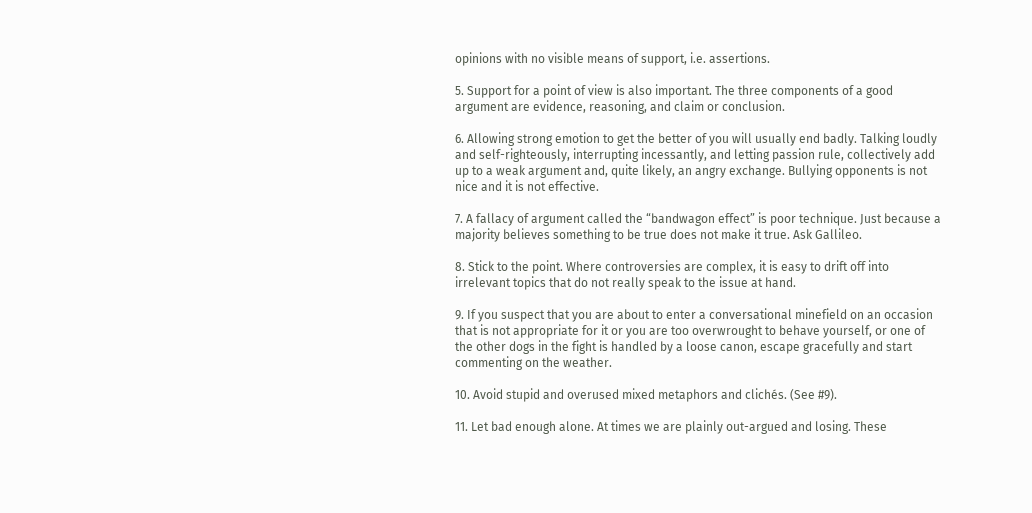opinions with no visible means of support, i.e. assertions.

5. Support for a point of view is also important. The three components of a good argument are evidence, reasoning, and claim or conclusion.

6. Allowing strong emotion to get the better of you will usually end badly. Talking loudly and self-righteously, interrupting incessantly, and letting passion rule, collectively add up to a weak argument and, quite likely, an angry exchange. Bullying opponents is not nice and it is not effective.

7. A fallacy of argument called the “bandwagon effect” is poor technique. Just because a majority believes something to be true does not make it true. Ask Gallileo.

8. Stick to the point. Where controversies are complex, it is easy to drift off into irrelevant topics that do not really speak to the issue at hand.

9. If you suspect that you are about to enter a conversational minefield on an occasion that is not appropriate for it or you are too overwrought to behave yourself, or one of the other dogs in the fight is handled by a loose canon, escape gracefully and start commenting on the weather.

10. Avoid stupid and overused mixed metaphors and clichés. (See #9).

11. Let bad enough alone. At times we are plainly out-argued and losing. These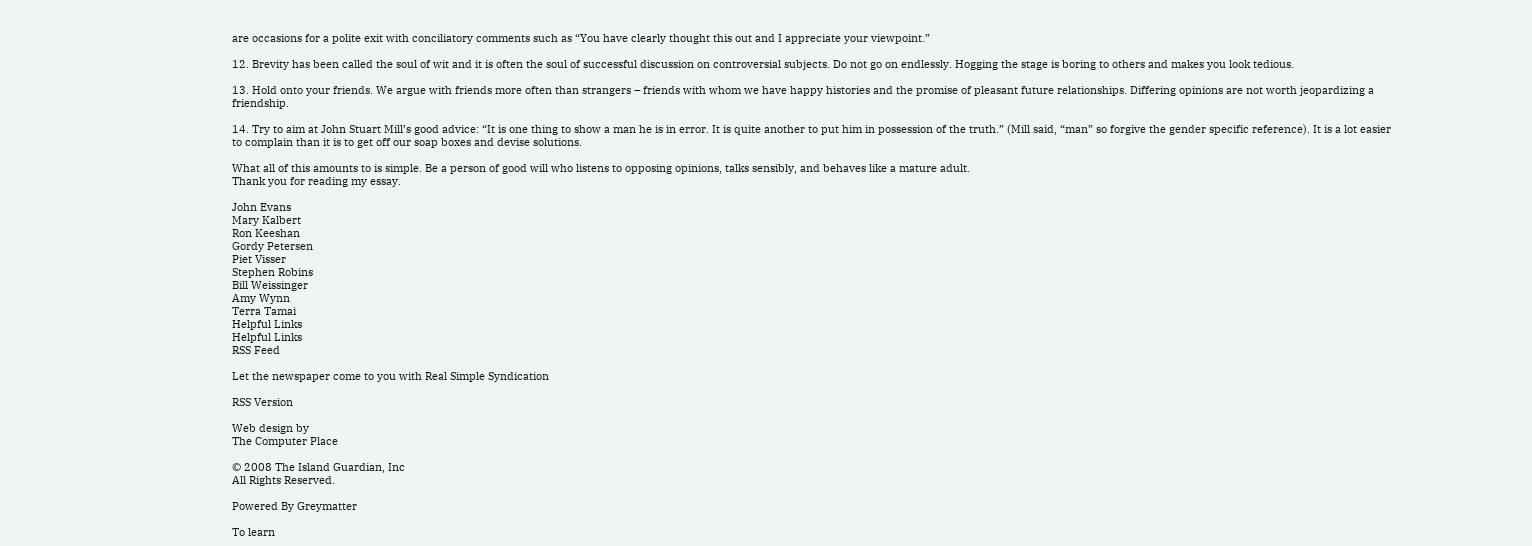are occasions for a polite exit with conciliatory comments such as “You have clearly thought this out and I appreciate your viewpoint.”

12. Brevity has been called the soul of wit and it is often the soul of successful discussion on controversial subjects. Do not go on endlessly. Hogging the stage is boring to others and makes you look tedious.

13. Hold onto your friends. We argue with friends more often than strangers – friends with whom we have happy histories and the promise of pleasant future relationships. Differing opinions are not worth jeopardizing a friendship.

14. Try to aim at John Stuart Mill’s good advice: “It is one thing to show a man he is in error. It is quite another to put him in possession of the truth.” (Mill said, “man” so forgive the gender specific reference). It is a lot easier to complain than it is to get off our soap boxes and devise solutions.

What all of this amounts to is simple. Be a person of good will who listens to opposing opinions, talks sensibly, and behaves like a mature adult.
Thank you for reading my essay.

John Evans
Mary Kalbert
Ron Keeshan
Gordy Petersen
Piet Visser
Stephen Robins
Bill Weissinger
Amy Wynn
Terra Tamai
Helpful Links
Helpful Links
RSS Feed

Let the newspaper come to you with Real Simple Syndication

RSS Version

Web design by
The Computer Place

© 2008 The Island Guardian, Inc
All Rights Reserved.

Powered By Greymatter

To learn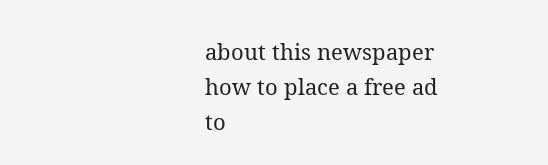about this newspaper
how to place a free ad
to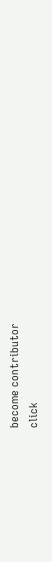become contributor
click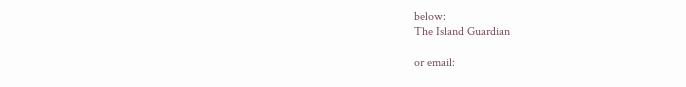below:
The Island Guardian

or email: